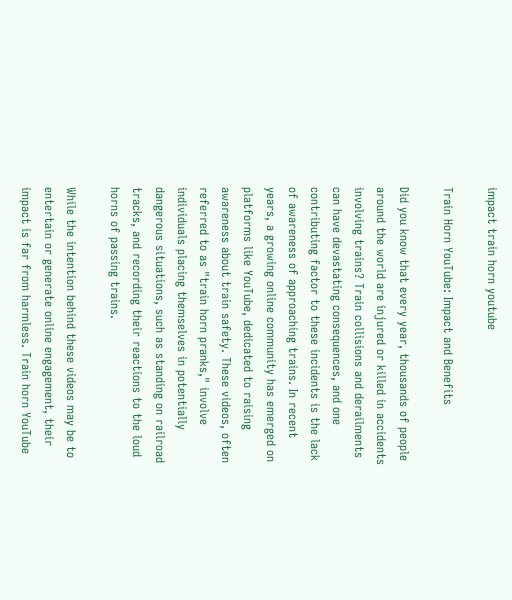impact train horn youtube

Train Horn YouTube: Impact and Benefits

Did you know that every year, thousands of people around the world are injured or killed in accidents involving trains? Train collisions and derailments can have devastating consequences, and one contributing factor to these incidents is the lack of awareness of approaching trains. In recent years, a growing online community has emerged on platforms like YouTube, dedicated to raising awareness about train safety. These videos, often referred to as "train horn pranks," involve individuals placing themselves in potentially dangerous situations, such as standing on railroad tracks, and recording their reactions to the loud horns of passing trains.

While the intention behind these videos may be to entertain or generate online engagement, their impact is far from harmless. Train horn YouTube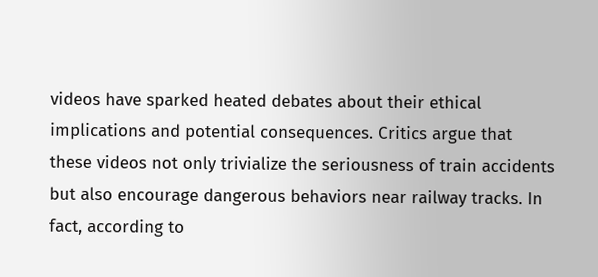videos have sparked heated debates about their ethical implications and potential consequences. Critics argue that these videos not only trivialize the seriousness of train accidents but also encourage dangerous behaviors near railway tracks. In fact, according to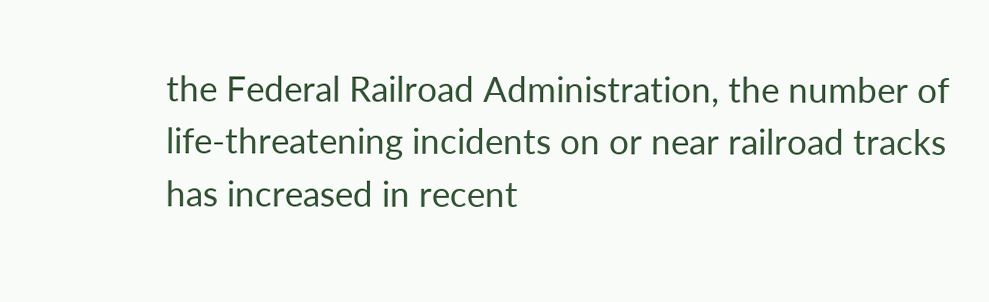the Federal Railroad Administration, the number of life-threatening incidents on or near railroad tracks has increased in recent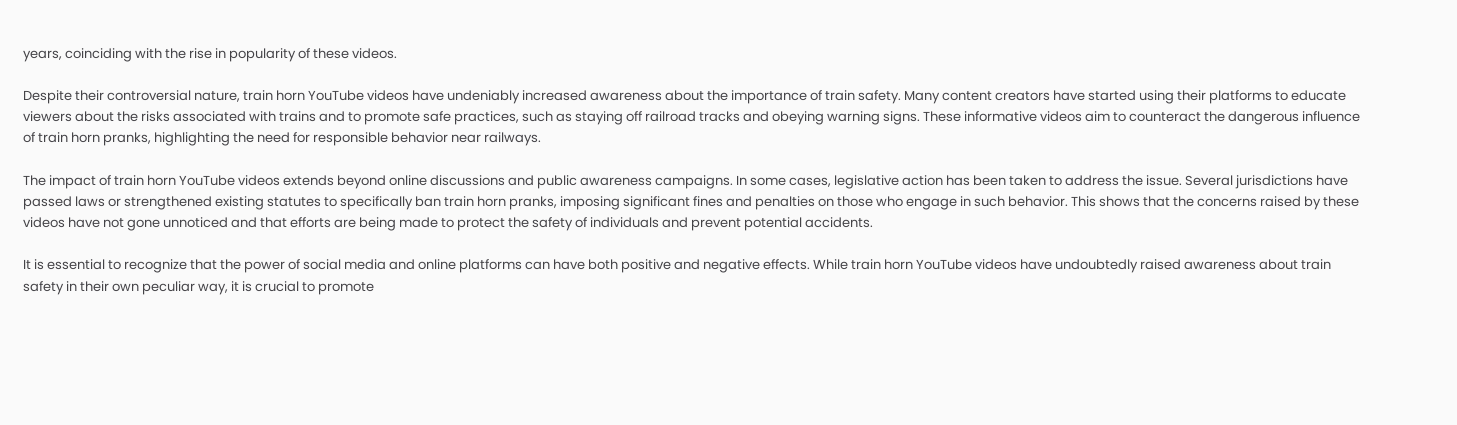years, coinciding with the rise in popularity of these videos.

Despite their controversial nature, train horn YouTube videos have undeniably increased awareness about the importance of train safety. Many content creators have started using their platforms to educate viewers about the risks associated with trains and to promote safe practices, such as staying off railroad tracks and obeying warning signs. These informative videos aim to counteract the dangerous influence of train horn pranks, highlighting the need for responsible behavior near railways.

The impact of train horn YouTube videos extends beyond online discussions and public awareness campaigns. In some cases, legislative action has been taken to address the issue. Several jurisdictions have passed laws or strengthened existing statutes to specifically ban train horn pranks, imposing significant fines and penalties on those who engage in such behavior. This shows that the concerns raised by these videos have not gone unnoticed and that efforts are being made to protect the safety of individuals and prevent potential accidents.

It is essential to recognize that the power of social media and online platforms can have both positive and negative effects. While train horn YouTube videos have undoubtedly raised awareness about train safety in their own peculiar way, it is crucial to promote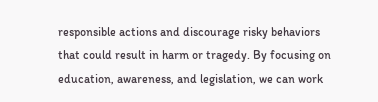responsible actions and discourage risky behaviors that could result in harm or tragedy. By focusing on education, awareness, and legislation, we can work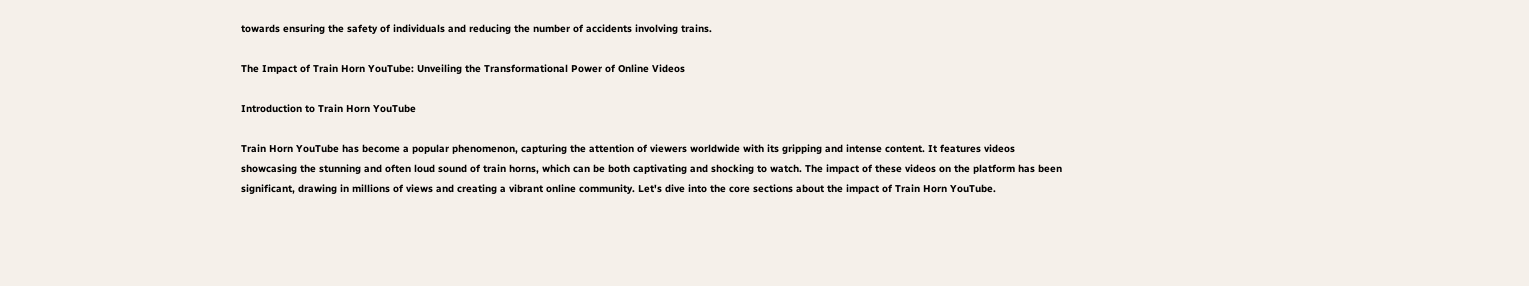towards ensuring the safety of individuals and reducing the number of accidents involving trains.

The Impact of Train Horn YouTube: Unveiling the Transformational Power of Online Videos

Introduction to Train Horn YouTube

Train Horn YouTube has become a popular phenomenon, capturing the attention of viewers worldwide with its gripping and intense content. It features videos showcasing the stunning and often loud sound of train horns, which can be both captivating and shocking to watch. The impact of these videos on the platform has been significant, drawing in millions of views and creating a vibrant online community. Let's dive into the core sections about the impact of Train Horn YouTube.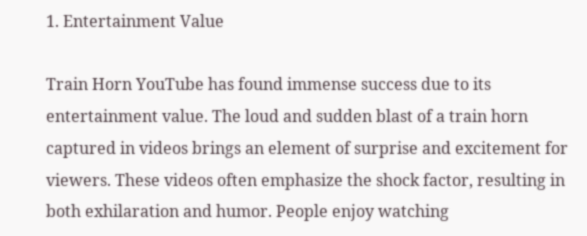1. Entertainment Value

Train Horn YouTube has found immense success due to its entertainment value. The loud and sudden blast of a train horn captured in videos brings an element of surprise and excitement for viewers. These videos often emphasize the shock factor, resulting in both exhilaration and humor. People enjoy watching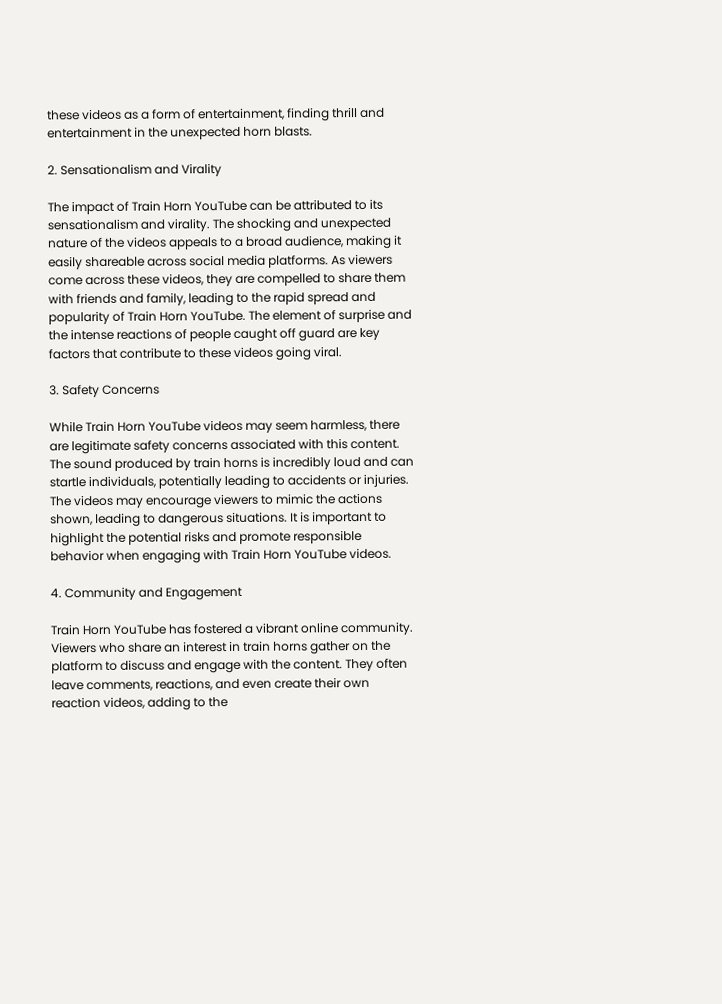these videos as a form of entertainment, finding thrill and entertainment in the unexpected horn blasts.

2. Sensationalism and Virality

The impact of Train Horn YouTube can be attributed to its sensationalism and virality. The shocking and unexpected nature of the videos appeals to a broad audience, making it easily shareable across social media platforms. As viewers come across these videos, they are compelled to share them with friends and family, leading to the rapid spread and popularity of Train Horn YouTube. The element of surprise and the intense reactions of people caught off guard are key factors that contribute to these videos going viral.

3. Safety Concerns

While Train Horn YouTube videos may seem harmless, there are legitimate safety concerns associated with this content. The sound produced by train horns is incredibly loud and can startle individuals, potentially leading to accidents or injuries. The videos may encourage viewers to mimic the actions shown, leading to dangerous situations. It is important to highlight the potential risks and promote responsible behavior when engaging with Train Horn YouTube videos.

4. Community and Engagement

Train Horn YouTube has fostered a vibrant online community. Viewers who share an interest in train horns gather on the platform to discuss and engage with the content. They often leave comments, reactions, and even create their own reaction videos, adding to the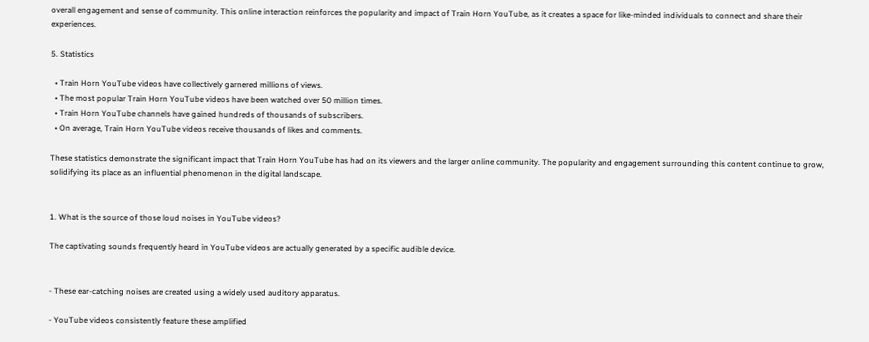overall engagement and sense of community. This online interaction reinforces the popularity and impact of Train Horn YouTube, as it creates a space for like-minded individuals to connect and share their experiences.

5. Statistics

  • Train Horn YouTube videos have collectively garnered millions of views.
  • The most popular Train Horn YouTube videos have been watched over 50 million times.
  • Train Horn YouTube channels have gained hundreds of thousands of subscribers.
  • On average, Train Horn YouTube videos receive thousands of likes and comments.

These statistics demonstrate the significant impact that Train Horn YouTube has had on its viewers and the larger online community. The popularity and engagement surrounding this content continue to grow, solidifying its place as an influential phenomenon in the digital landscape.


1. What is the source of those loud noises in YouTube videos?

The captivating sounds frequently heard in YouTube videos are actually generated by a specific audible device.


- These ear-catching noises are created using a widely used auditory apparatus.

- YouTube videos consistently feature these amplified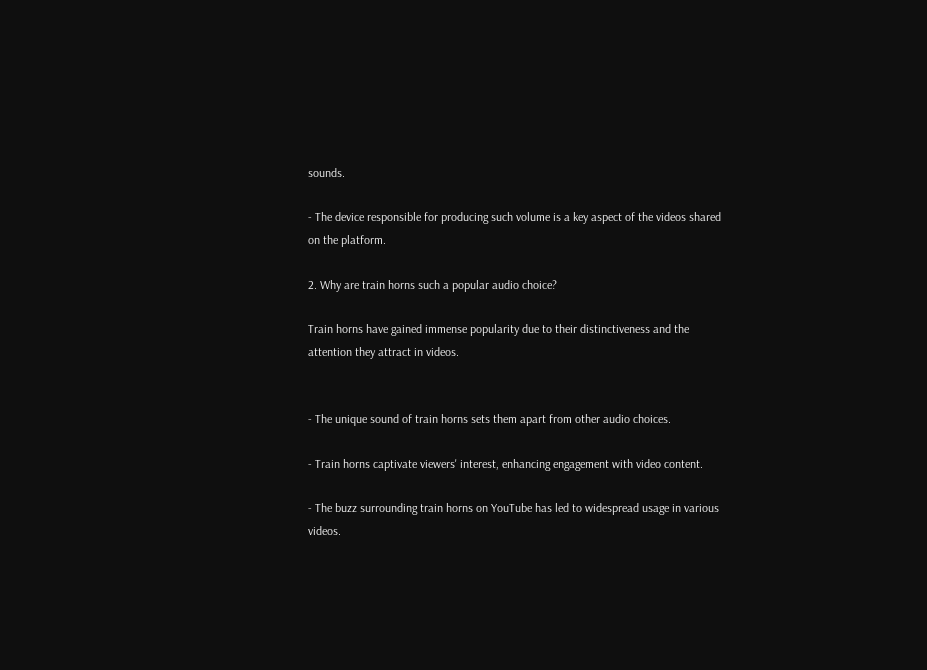sounds.

- The device responsible for producing such volume is a key aspect of the videos shared on the platform.

2. Why are train horns such a popular audio choice?

Train horns have gained immense popularity due to their distinctiveness and the attention they attract in videos.


- The unique sound of train horns sets them apart from other audio choices.

- Train horns captivate viewers' interest, enhancing engagement with video content.

- The buzz surrounding train horns on YouTube has led to widespread usage in various videos.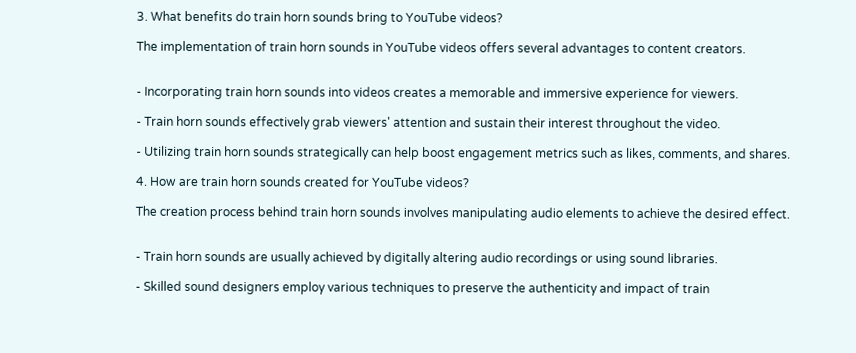3. What benefits do train horn sounds bring to YouTube videos?

The implementation of train horn sounds in YouTube videos offers several advantages to content creators.


- Incorporating train horn sounds into videos creates a memorable and immersive experience for viewers.

- Train horn sounds effectively grab viewers' attention and sustain their interest throughout the video.

- Utilizing train horn sounds strategically can help boost engagement metrics such as likes, comments, and shares.

4. How are train horn sounds created for YouTube videos?

The creation process behind train horn sounds involves manipulating audio elements to achieve the desired effect.


- Train horn sounds are usually achieved by digitally altering audio recordings or using sound libraries.

- Skilled sound designers employ various techniques to preserve the authenticity and impact of train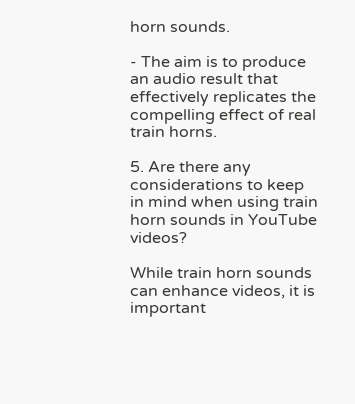horn sounds.

- The aim is to produce an audio result that effectively replicates the compelling effect of real train horns.

5. Are there any considerations to keep in mind when using train horn sounds in YouTube videos?

While train horn sounds can enhance videos, it is important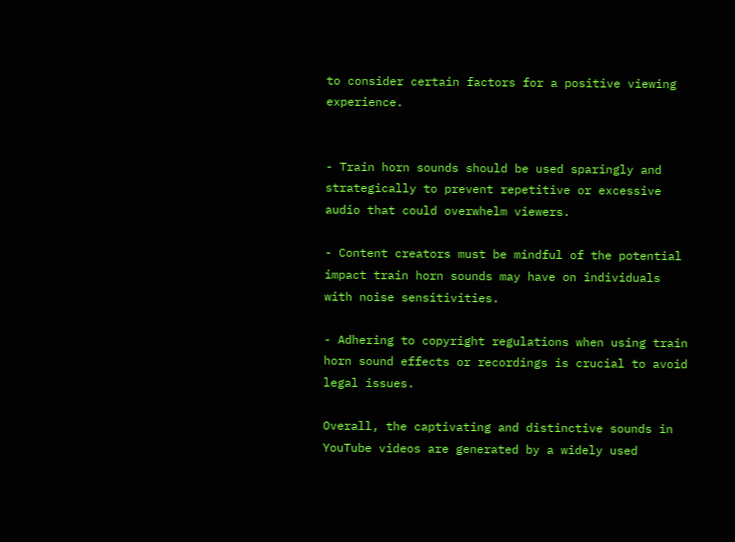to consider certain factors for a positive viewing experience.


- Train horn sounds should be used sparingly and strategically to prevent repetitive or excessive audio that could overwhelm viewers.

- Content creators must be mindful of the potential impact train horn sounds may have on individuals with noise sensitivities.

- Adhering to copyright regulations when using train horn sound effects or recordings is crucial to avoid legal issues.

Overall, the captivating and distinctive sounds in YouTube videos are generated by a widely used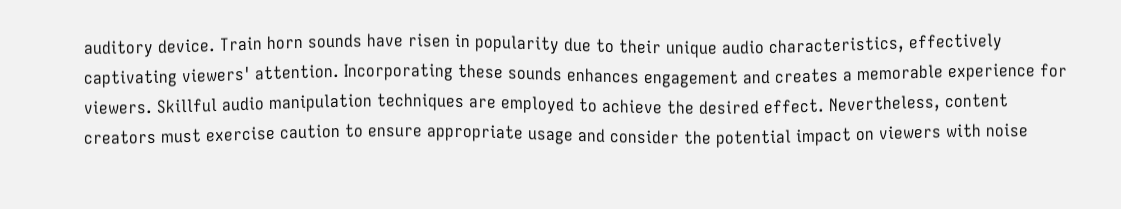auditory device. Train horn sounds have risen in popularity due to their unique audio characteristics, effectively captivating viewers' attention. Incorporating these sounds enhances engagement and creates a memorable experience for viewers. Skillful audio manipulation techniques are employed to achieve the desired effect. Nevertheless, content creators must exercise caution to ensure appropriate usage and consider the potential impact on viewers with noise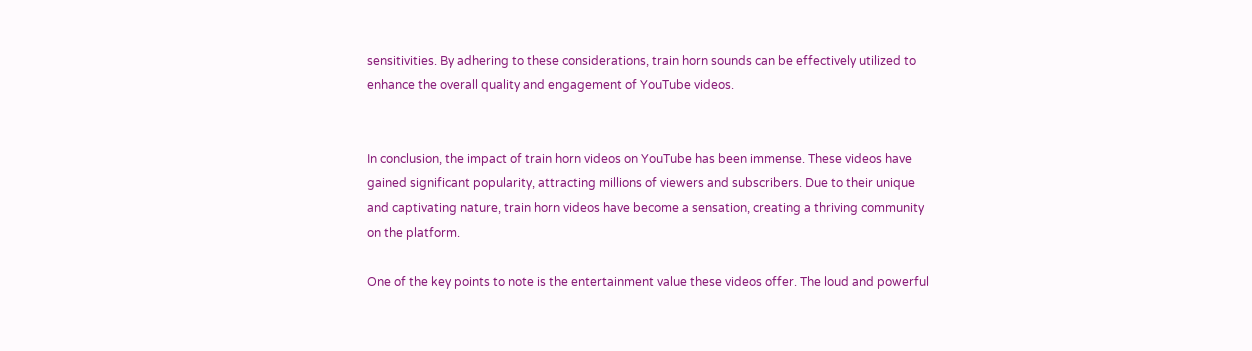sensitivities. By adhering to these considerations, train horn sounds can be effectively utilized to enhance the overall quality and engagement of YouTube videos.


In conclusion, the impact of train horn videos on YouTube has been immense. These videos have gained significant popularity, attracting millions of viewers and subscribers. Due to their unique and captivating nature, train horn videos have become a sensation, creating a thriving community on the platform.

One of the key points to note is the entertainment value these videos offer. The loud and powerful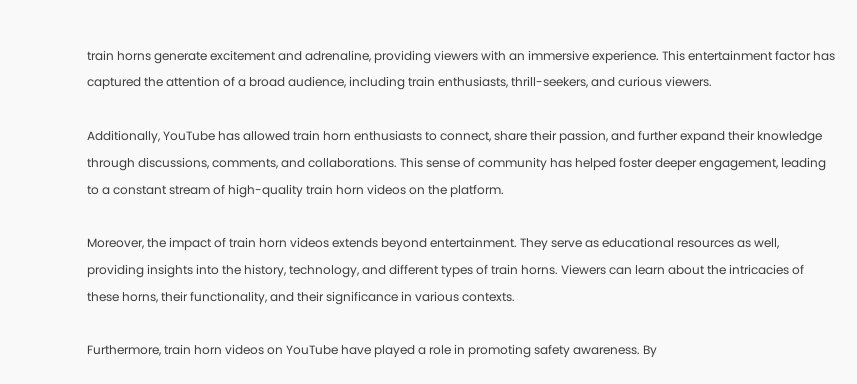train horns generate excitement and adrenaline, providing viewers with an immersive experience. This entertainment factor has captured the attention of a broad audience, including train enthusiasts, thrill-seekers, and curious viewers.

Additionally, YouTube has allowed train horn enthusiasts to connect, share their passion, and further expand their knowledge through discussions, comments, and collaborations. This sense of community has helped foster deeper engagement, leading to a constant stream of high-quality train horn videos on the platform.

Moreover, the impact of train horn videos extends beyond entertainment. They serve as educational resources as well, providing insights into the history, technology, and different types of train horns. Viewers can learn about the intricacies of these horns, their functionality, and their significance in various contexts.

Furthermore, train horn videos on YouTube have played a role in promoting safety awareness. By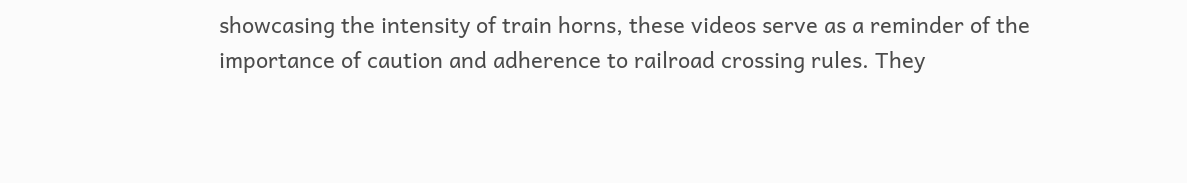showcasing the intensity of train horns, these videos serve as a reminder of the importance of caution and adherence to railroad crossing rules. They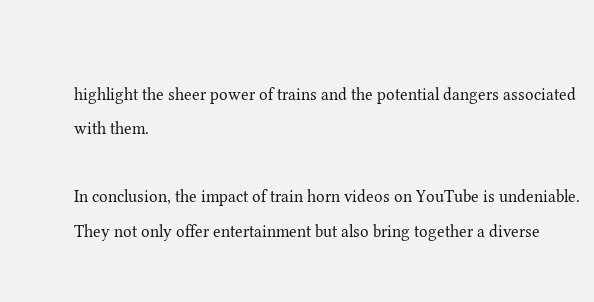highlight the sheer power of trains and the potential dangers associated with them.

In conclusion, the impact of train horn videos on YouTube is undeniable. They not only offer entertainment but also bring together a diverse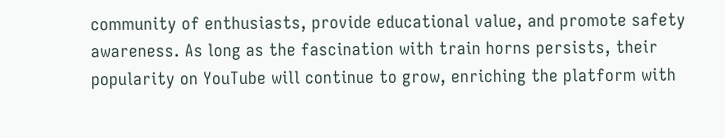community of enthusiasts, provide educational value, and promote safety awareness. As long as the fascination with train horns persists, their popularity on YouTube will continue to grow, enriching the platform with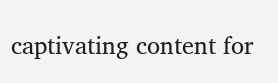captivating content for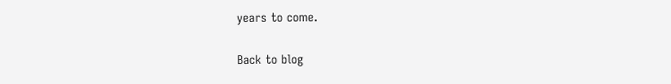years to come.

Back to blog